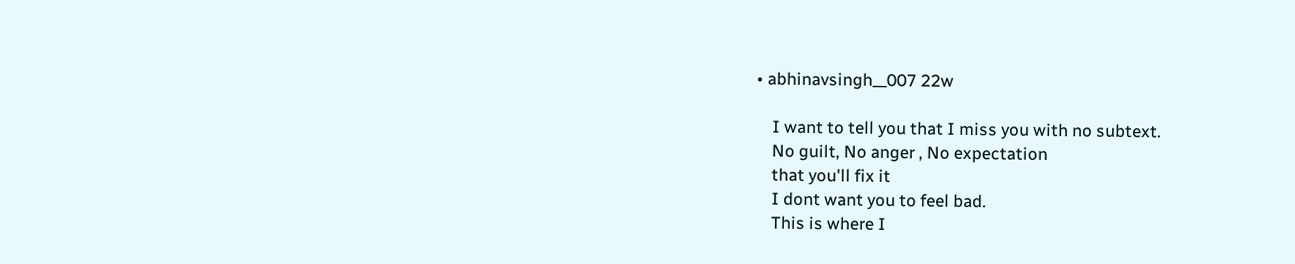• abhinavsingh__007 22w

    I want to tell you that I miss you with no subtext.
    No guilt, No anger , No expectation
    that you'll fix it
    I dont want you to feel bad.
    This is where I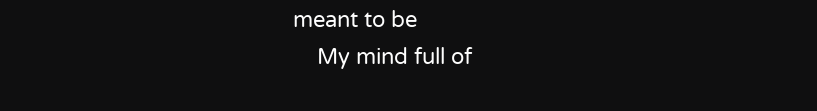meant to be
    My mind full of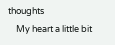thoughts
    My heart a little bit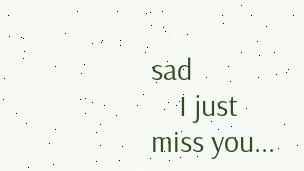sad
    I just miss you...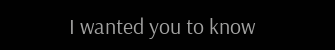I wanted you to know